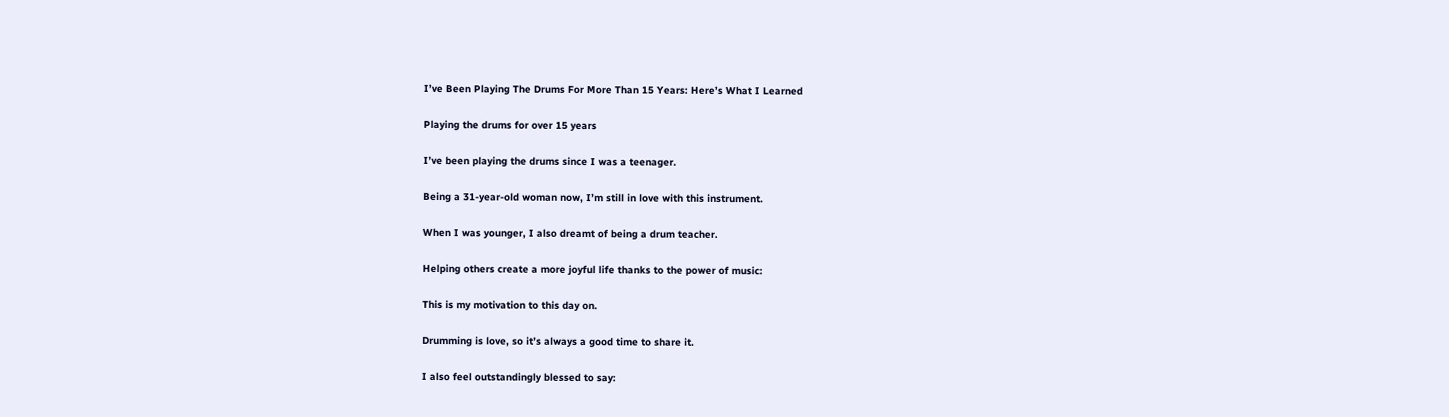I’ve Been Playing The Drums For More Than 15 Years: Here’s What I Learned

Playing the drums for over 15 years

I’ve been playing the drums since I was a teenager.

Being a 31-year-old woman now, I’m still in love with this instrument.

When I was younger, I also dreamt of being a drum teacher.

Helping others create a more joyful life thanks to the power of music:

This is my motivation to this day on.

Drumming is love, so it’s always a good time to share it.

I also feel outstandingly blessed to say: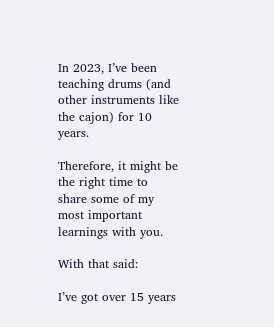In 2023, I’ve been teaching drums (and other instruments like the cajon) for 10 years.

Therefore, it might be the right time to share some of my most important learnings with you.

With that said:

I’ve got over 15 years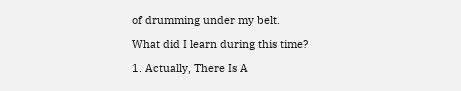of drumming under my belt.

What did I learn during this time?

1. Actually, There Is A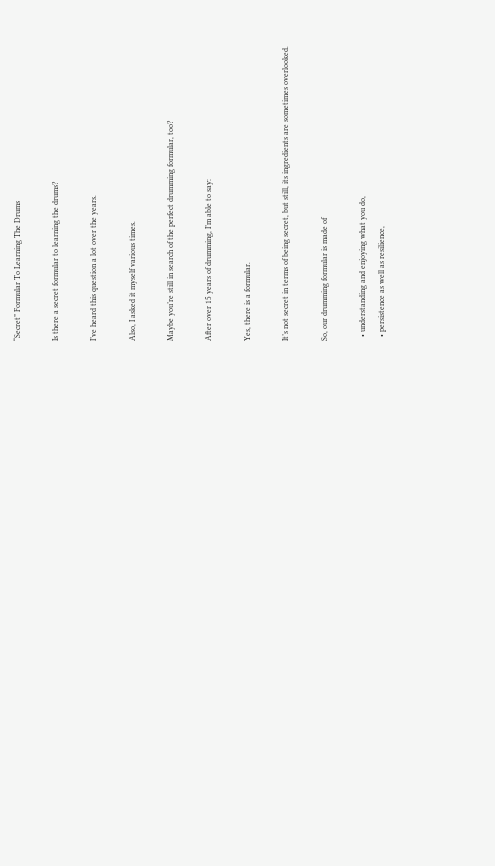“Secret” Formular To Learning The Drums

Is there a secret formular to learning the drums?

I’ve heard this question a lot over the years.

Also, I asked it myself various times.

Maybe you’re still in search of the perfect drumming formular, too?

After over 15 years of drumming, I’m able to say:

Yes, there is a formular.

It’s not secret in terms of being secret, but still, its ingredients are sometimes overlooked.

So, our drumming formular is made of

  • understanding and enjoying what you do,
  • persistence as well as resilience,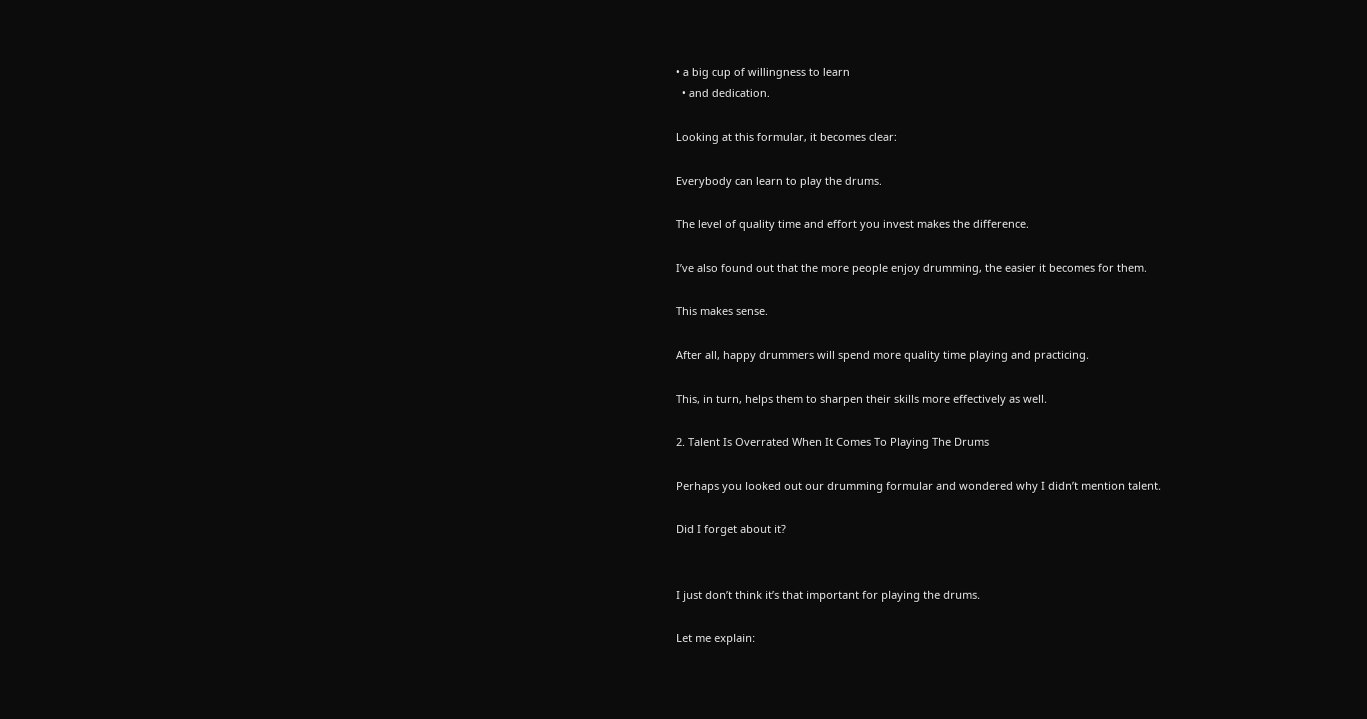• a big cup of willingness to learn
  • and dedication.

Looking at this formular, it becomes clear:

Everybody can learn to play the drums.

The level of quality time and effort you invest makes the difference.

I’ve also found out that the more people enjoy drumming, the easier it becomes for them.

This makes sense.

After all, happy drummers will spend more quality time playing and practicing.

This, in turn, helps them to sharpen their skills more effectively as well.

2. Talent Is Overrated When It Comes To Playing The Drums

Perhaps you looked out our drumming formular and wondered why I didn’t mention talent.

Did I forget about it?


I just don’t think it’s that important for playing the drums.

Let me explain: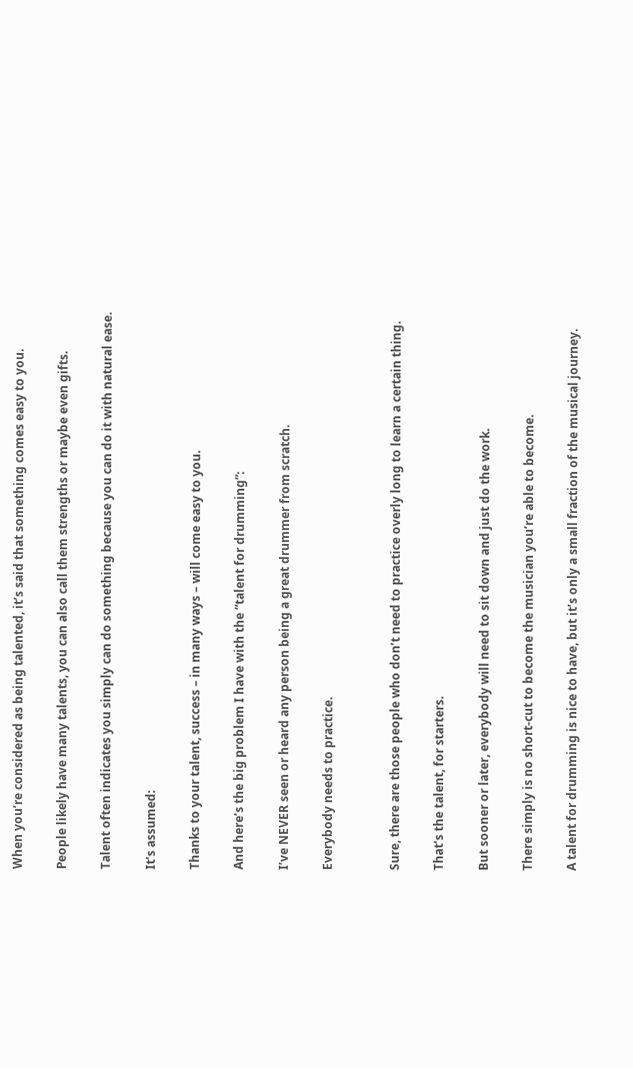When you’re considered as being talented, it’s said that something comes easy to you.

People likely have many talents, you can also call them strengths or maybe even gifts.

Talent often indicates you simply can do something because you can do it with natural ease.

It’s assumed:

Thanks to your talent, success – in many ways – will come easy to you.

And here’s the big problem I have with the “talent for drumming”:

I’ve NEVER seen or heard any person being a great drummer from scratch.

Everybody needs to practice.


Sure, there are those people who don’t need to practice overly long to learn a certain thing.

That’s the talent, for starters.

But sooner or later, everybody will need to sit down and just do the work.

There simply is no short-cut to become the musician you’re able to become.

A talent for drumming is nice to have, but it’s only a small fraction of the musical journey.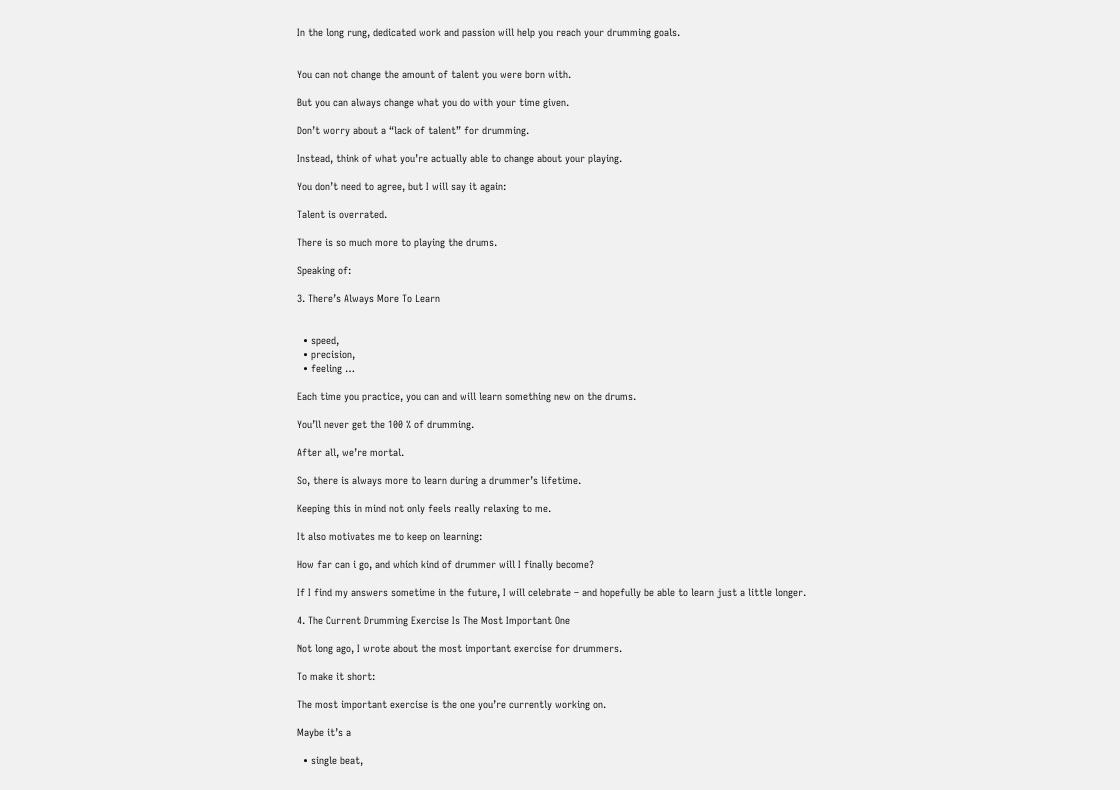In the long rung, dedicated work and passion will help you reach your drumming goals.


You can not change the amount of talent you were born with.

But you can always change what you do with your time given.

Don’t worry about a “lack of talent” for drumming.

Instead, think of what you’re actually able to change about your playing.

You don’t need to agree, but I will say it again:

Talent is overrated.

There is so much more to playing the drums.

Speaking of:

3. There’s Always More To Learn


  • speed,
  • precision,
  • feeling …

Each time you practice, you can and will learn something new on the drums.

You’ll never get the 100 % of drumming.

After all, we’re mortal.

So, there is always more to learn during a drummer’s lifetime.

Keeping this in mind not only feels really relaxing to me.

It also motivates me to keep on learning:

How far can i go, and which kind of drummer will I finally become?

If I find my answers sometime in the future, I will celebrate – and hopefully be able to learn just a little longer.

4. The Current Drumming Exercise Is The Most Important One

Not long ago, I wrote about the most important exercise for drummers.

To make it short:

The most important exercise is the one you’re currently working on.

Maybe it’s a

  • single beat,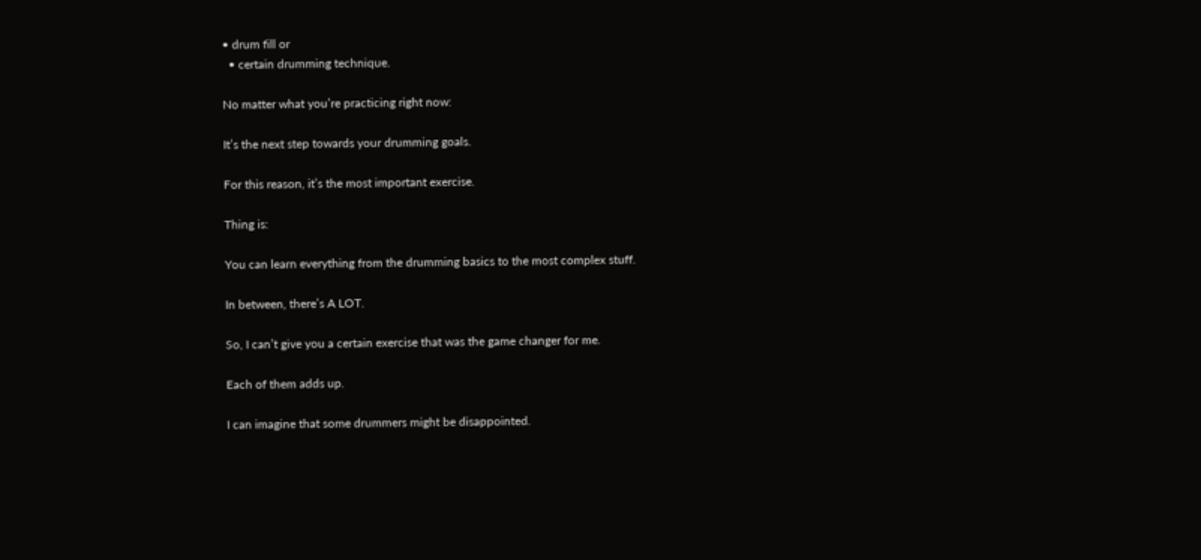• drum fill or
  • certain drumming technique.

No matter what you’re practicing right now:

It’s the next step towards your drumming goals.

For this reason, it’s the most important exercise.

Thing is:

You can learn everything from the drumming basics to the most complex stuff.

In between, there’s A LOT.

So, I can’t give you a certain exercise that was the game changer for me.

Each of them adds up.

I can imagine that some drummers might be disappointed.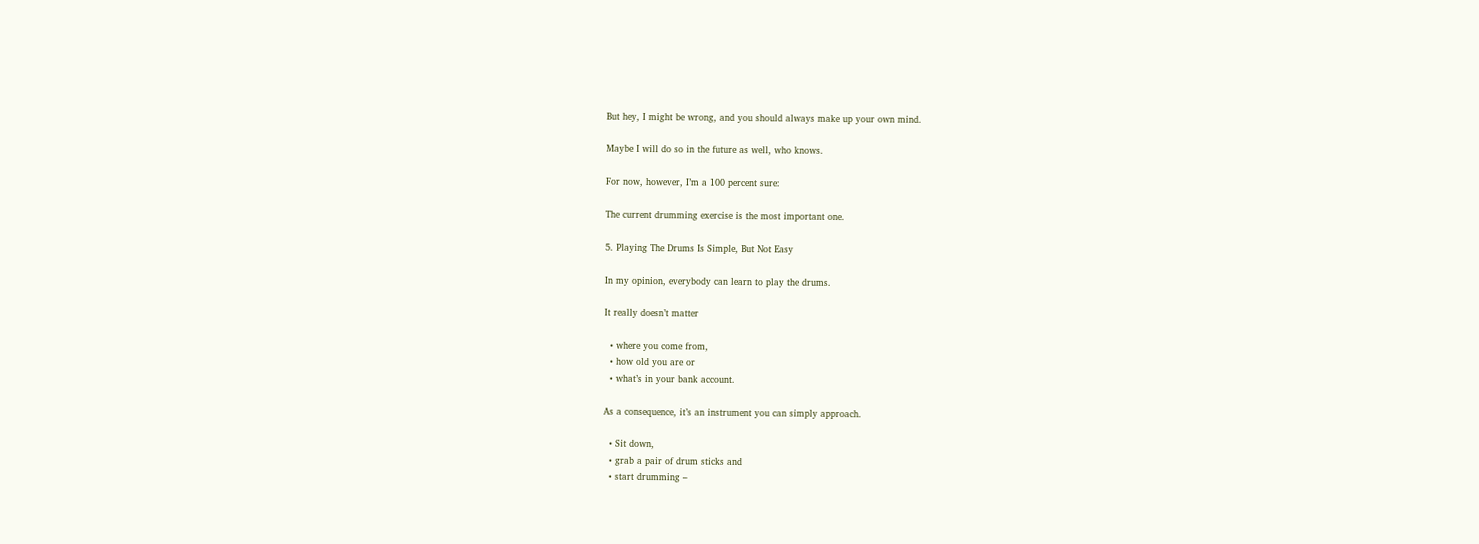But hey, I might be wrong, and you should always make up your own mind.

Maybe I will do so in the future as well, who knows.

For now, however, I’m a 100 percent sure:

The current drumming exercise is the most important one.

5. Playing The Drums Is Simple, But Not Easy

In my opinion, everybody can learn to play the drums.

It really doesn’t matter

  • where you come from,
  • how old you are or
  • what’s in your bank account.

As a consequence, it’s an instrument you can simply approach.

  • Sit down,
  • grab a pair of drum sticks and
  • start drumming –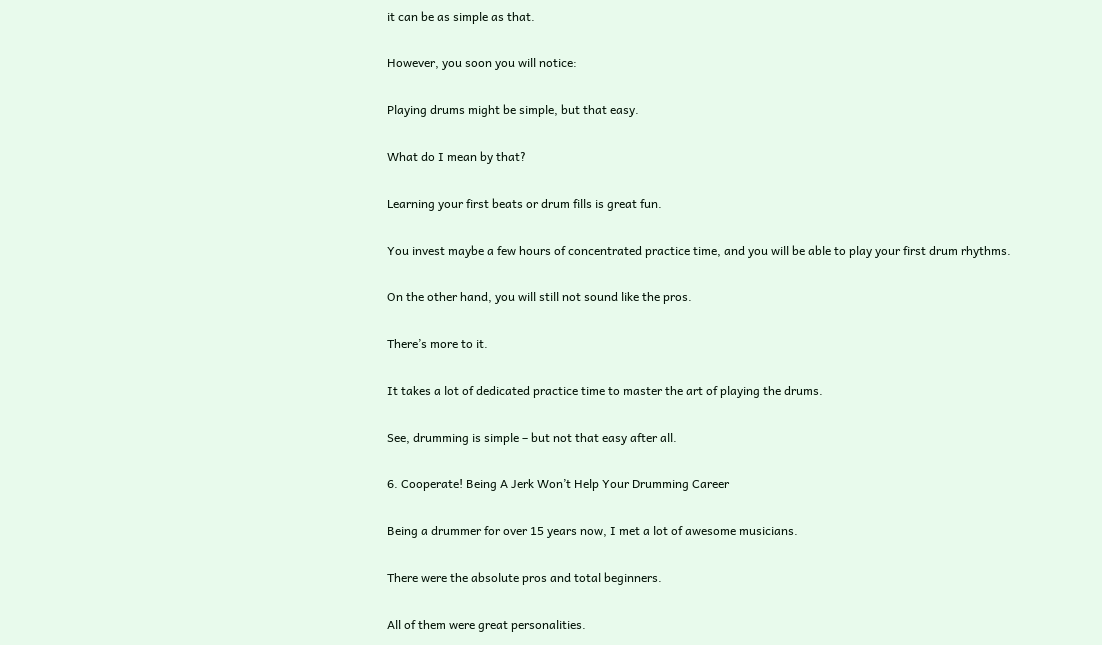it can be as simple as that.

However, you soon you will notice:

Playing drums might be simple, but that easy.

What do I mean by that?

Learning your first beats or drum fills is great fun.

You invest maybe a few hours of concentrated practice time, and you will be able to play your first drum rhythms.

On the other hand, you will still not sound like the pros.

There’s more to it.

It takes a lot of dedicated practice time to master the art of playing the drums.

See, drumming is simple – but not that easy after all.

6. Cooperate! Being A Jerk Won’t Help Your Drumming Career

Being a drummer for over 15 years now, I met a lot of awesome musicians.

There were the absolute pros and total beginners.

All of them were great personalities.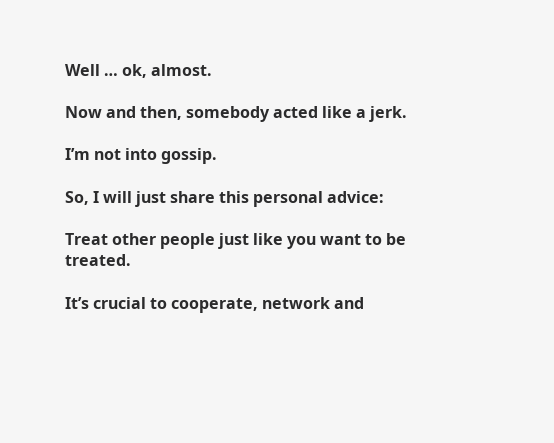Well … ok, almost.

Now and then, somebody acted like a jerk.

I’m not into gossip.

So, I will just share this personal advice:

Treat other people just like you want to be treated.

It’s crucial to cooperate, network and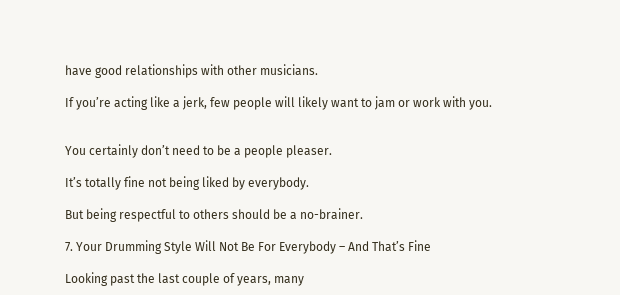have good relationships with other musicians.

If you’re acting like a jerk, few people will likely want to jam or work with you.


You certainly don’t need to be a people pleaser.

It’s totally fine not being liked by everybody.

But being respectful to others should be a no-brainer.

7. Your Drumming Style Will Not Be For Everybody – And That’s Fine

Looking past the last couple of years, many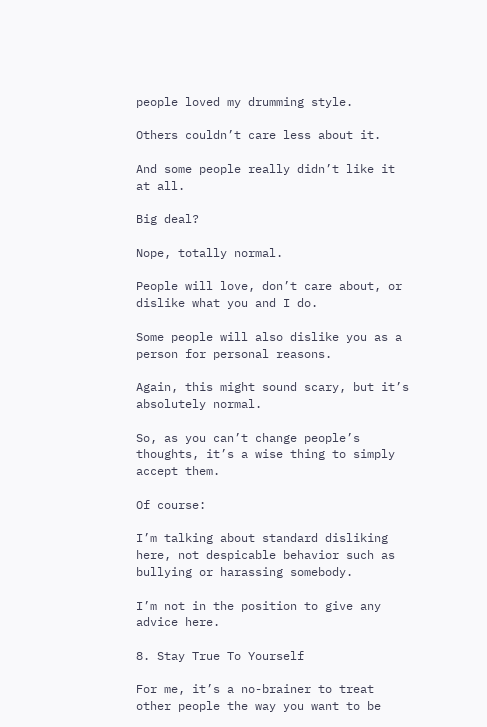people loved my drumming style.

Others couldn’t care less about it.

And some people really didn’t like it at all.

Big deal?

Nope, totally normal.

People will love, don’t care about, or dislike what you and I do.

Some people will also dislike you as a person for personal reasons.

Again, this might sound scary, but it’s absolutely normal.

So, as you can’t change people’s thoughts, it’s a wise thing to simply accept them.

Of course:

I’m talking about standard disliking here, not despicable behavior such as bullying or harassing somebody.

I’m not in the position to give any advice here.

8. Stay True To Yourself

For me, it’s a no-brainer to treat other people the way you want to be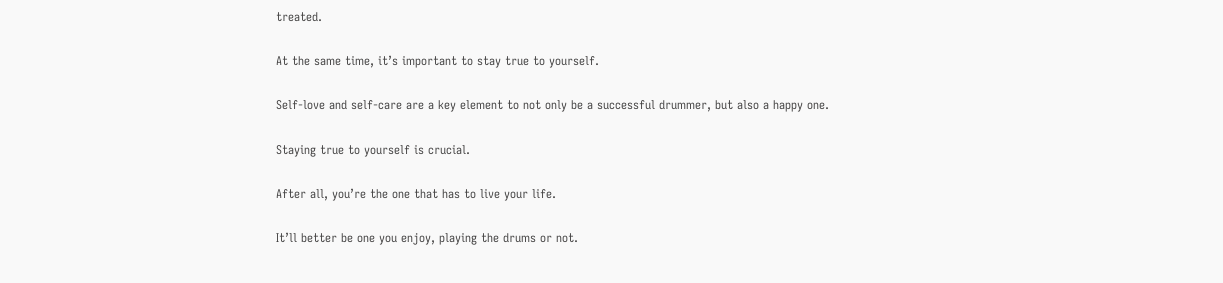treated.

At the same time, it’s important to stay true to yourself.

Self-love and self-care are a key element to not only be a successful drummer, but also a happy one.

Staying true to yourself is crucial.

After all, you’re the one that has to live your life.

It’ll better be one you enjoy, playing the drums or not.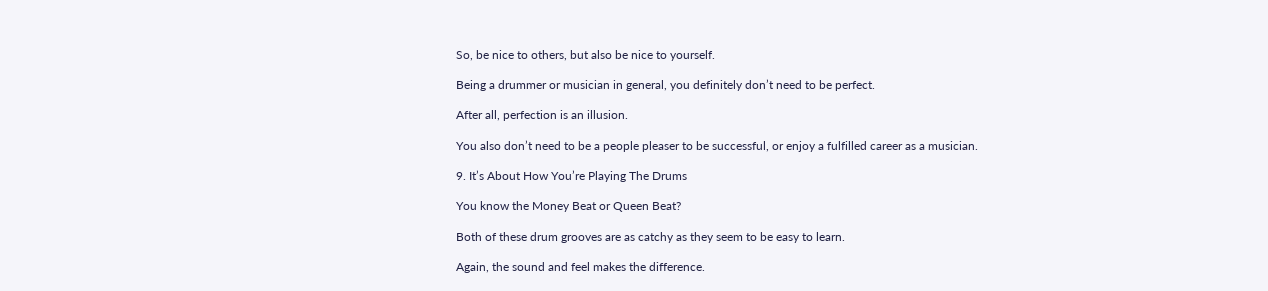So, be nice to others, but also be nice to yourself.

Being a drummer or musician in general, you definitely don’t need to be perfect.

After all, perfection is an illusion.

You also don’t need to be a people pleaser to be successful, or enjoy a fulfilled career as a musician.

9. It’s About How You’re Playing The Drums

You know the Money Beat or Queen Beat?

Both of these drum grooves are as catchy as they seem to be easy to learn.

Again, the sound and feel makes the difference.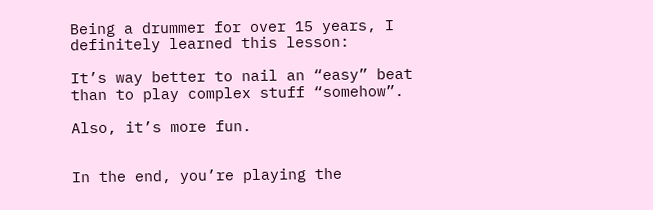Being a drummer for over 15 years, I definitely learned this lesson:

It’s way better to nail an “easy” beat than to play complex stuff “somehow”.

Also, it’s more fun.


In the end, you’re playing the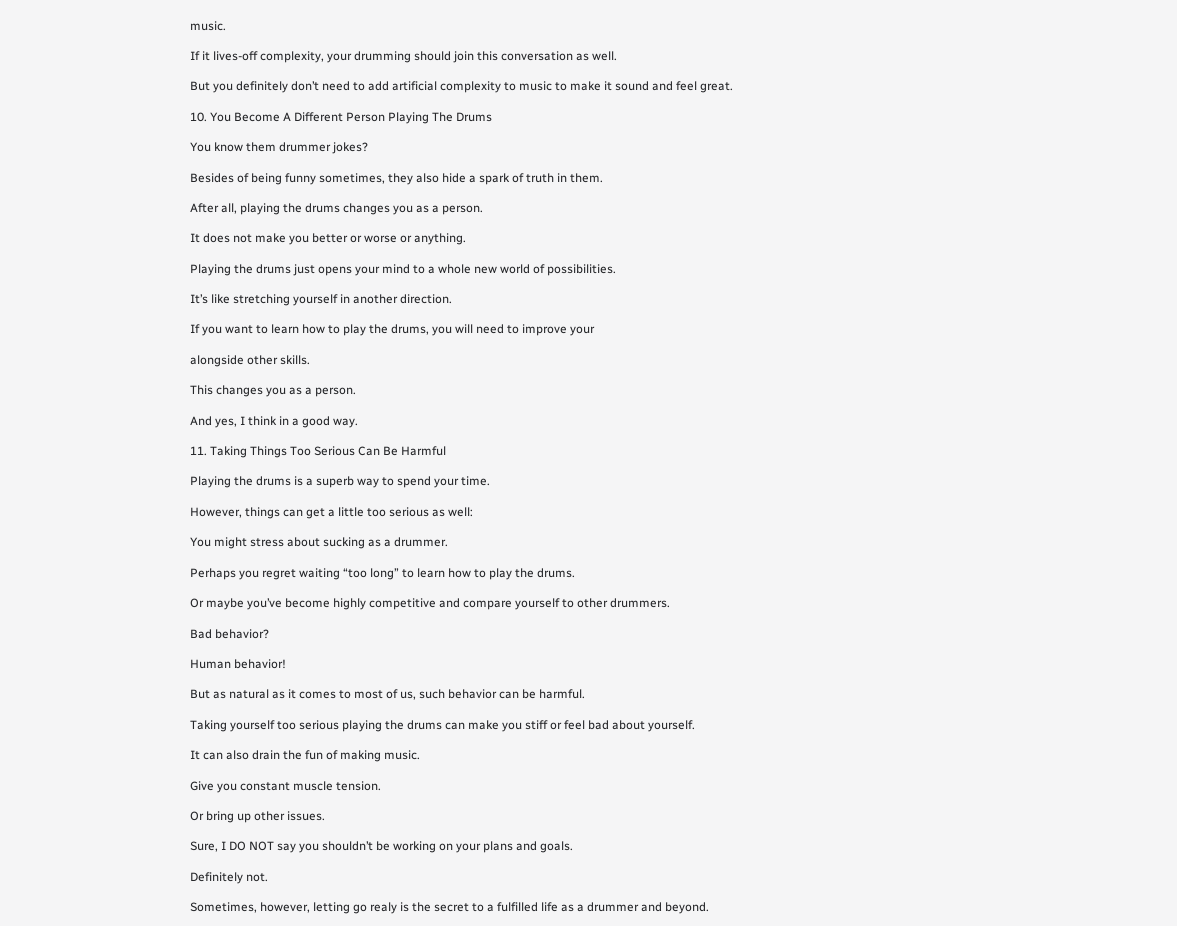music.

If it lives-off complexity, your drumming should join this conversation as well.

But you definitely don’t need to add artificial complexity to music to make it sound and feel great.

10. You Become A Different Person Playing The Drums

You know them drummer jokes?

Besides of being funny sometimes, they also hide a spark of truth in them.

After all, playing the drums changes you as a person.

It does not make you better or worse or anything.

Playing the drums just opens your mind to a whole new world of possibilities.

It’s like stretching yourself in another direction.

If you want to learn how to play the drums, you will need to improve your

alongside other skills.

This changes you as a person.

And yes, I think in a good way.

11. Taking Things Too Serious Can Be Harmful

Playing the drums is a superb way to spend your time.

However, things can get a little too serious as well:

You might stress about sucking as a drummer.

Perhaps you regret waiting “too long” to learn how to play the drums.

Or maybe you’ve become highly competitive and compare yourself to other drummers.

Bad behavior?

Human behavior!

But as natural as it comes to most of us, such behavior can be harmful.

Taking yourself too serious playing the drums can make you stiff or feel bad about yourself.

It can also drain the fun of making music.

Give you constant muscle tension.

Or bring up other issues.

Sure, I DO NOT say you shouldn’t be working on your plans and goals.

Definitely not.

Sometimes, however, letting go realy is the secret to a fulfilled life as a drummer and beyond.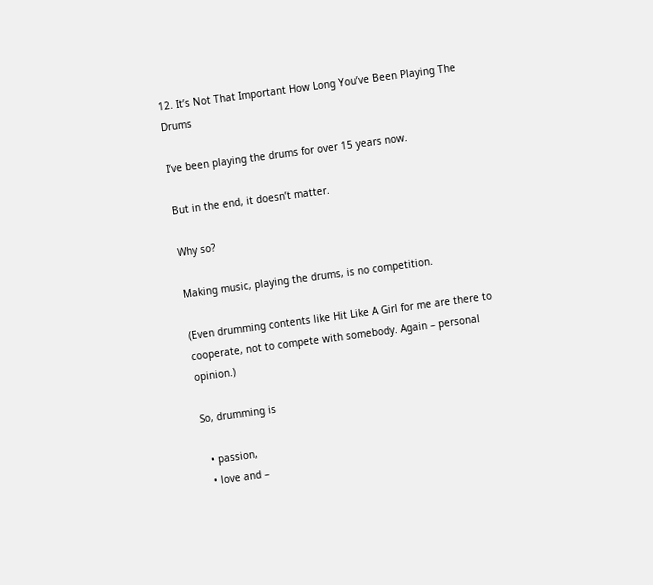12. It’s Not That Important How Long You’ve Been Playing The Drums

I’ve been playing the drums for over 15 years now.

But in the end, it doesn’t matter.

Why so?

Making music, playing the drums, is no competition.

(Even drumming contents like Hit Like A Girl for me are there to cooperate, not to compete with somebody. Again – personal opinion.)

So, drumming is

  • passion,
  • love and –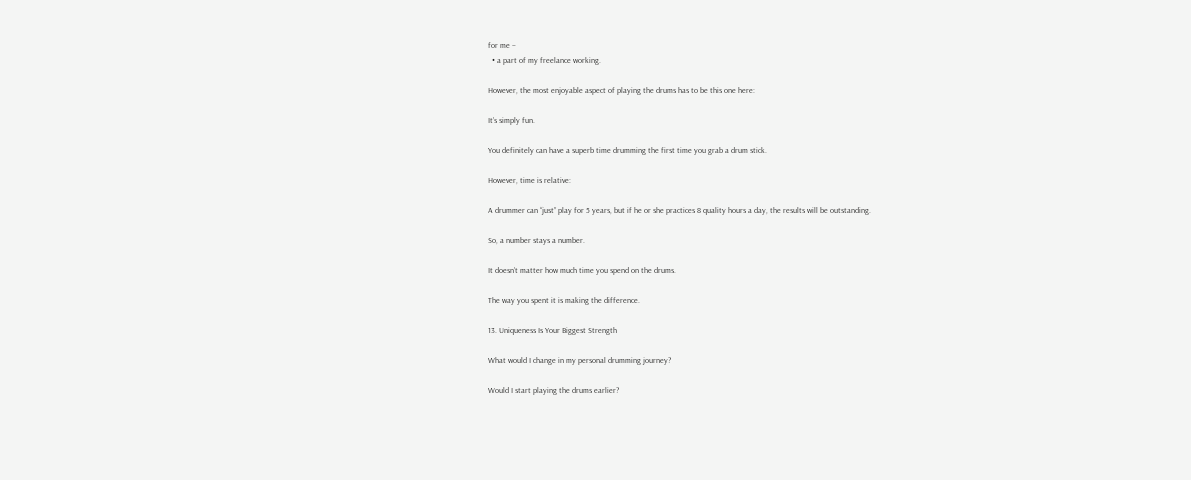for me –
  • a part of my freelance working.

However, the most enjoyable aspect of playing the drums has to be this one here:

It’s simply fun.

You definitely can have a superb time drumming the first time you grab a drum stick.

However, time is relative:

A drummer can “just” play for 5 years, but if he or she practices 8 quality hours a day, the results will be outstanding.

So, a number stays a number.

It doesn’t matter how much time you spend on the drums.

The way you spent it is making the difference.

13. Uniqueness Is Your Biggest Strength

What would I change in my personal drumming journey?

Would I start playing the drums earlier?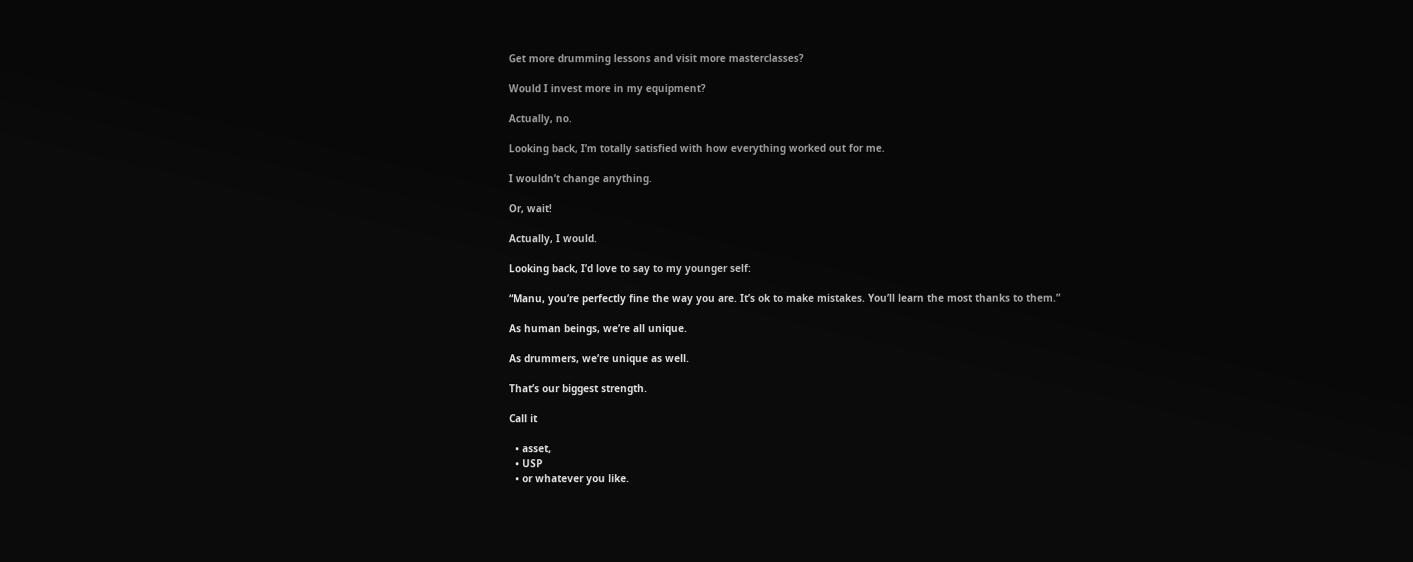Get more drumming lessons and visit more masterclasses?

Would I invest more in my equipment?

Actually, no.

Looking back, I’m totally satisfied with how everything worked out for me.

I wouldn’t change anything.

Or, wait!

Actually, I would.

Looking back, I’d love to say to my younger self:

“Manu, you’re perfectly fine the way you are. It’s ok to make mistakes. You’ll learn the most thanks to them.”

As human beings, we’re all unique.

As drummers, we’re unique as well.

That’s our biggest strength.

Call it

  • asset,
  • USP
  • or whatever you like.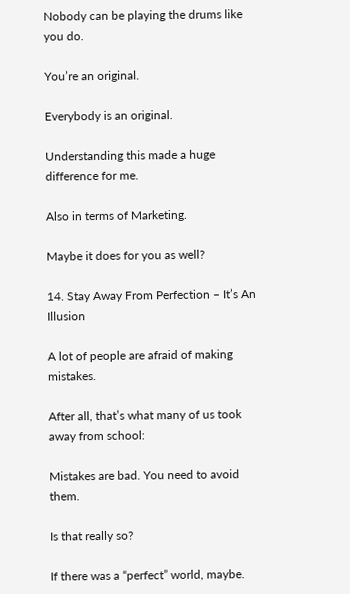Nobody can be playing the drums like you do.

You’re an original.

Everybody is an original.

Understanding this made a huge difference for me.

Also in terms of Marketing.

Maybe it does for you as well?

14. Stay Away From Perfection – It’s An Illusion

A lot of people are afraid of making mistakes.

After all, that’s what many of us took away from school:

Mistakes are bad. You need to avoid them.

Is that really so?

If there was a “perfect” world, maybe.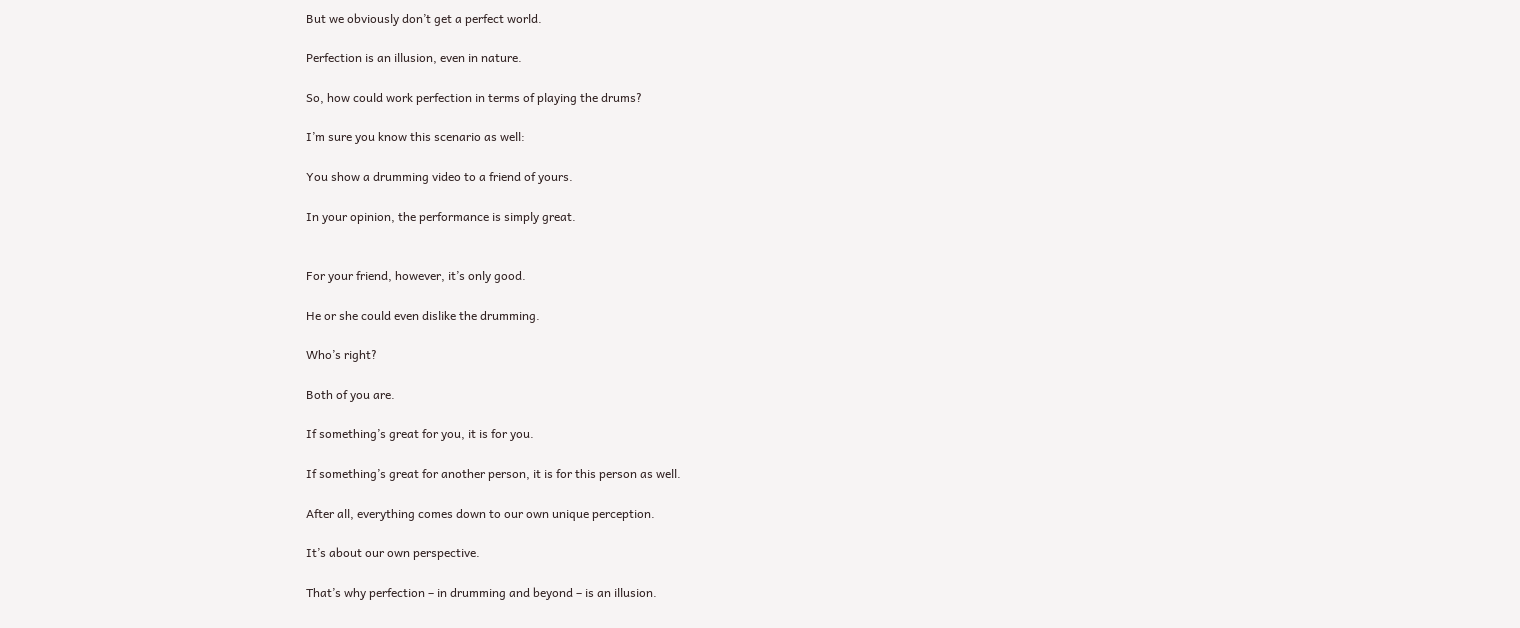But we obviously don’t get a perfect world.

Perfection is an illusion, even in nature.

So, how could work perfection in terms of playing the drums?

I’m sure you know this scenario as well:

You show a drumming video to a friend of yours.

In your opinion, the performance is simply great.


For your friend, however, it’s only good.

He or she could even dislike the drumming.

Who’s right?

Both of you are.

If something’s great for you, it is for you.

If something’s great for another person, it is for this person as well.

After all, everything comes down to our own unique perception.

It’s about our own perspective.

That’s why perfection – in drumming and beyond – is an illusion.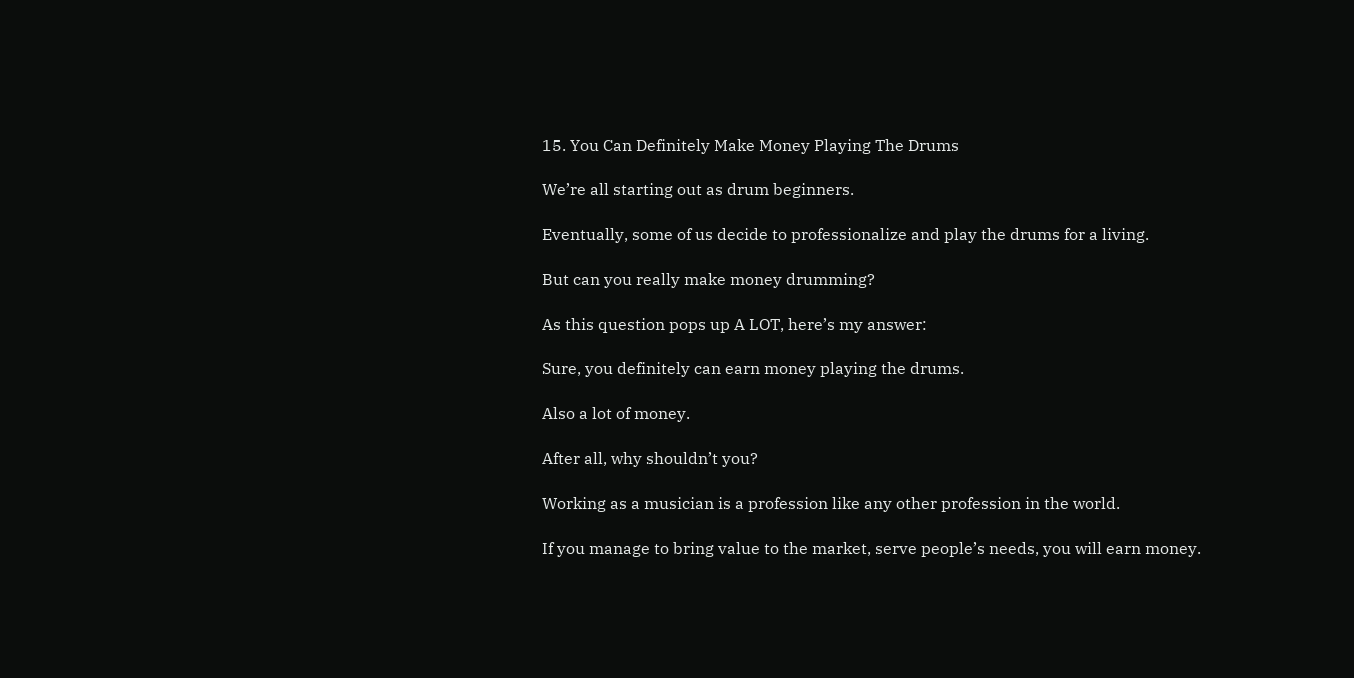15. You Can Definitely Make Money Playing The Drums

We’re all starting out as drum beginners.

Eventually, some of us decide to professionalize and play the drums for a living.

But can you really make money drumming?

As this question pops up A LOT, here’s my answer:

Sure, you definitely can earn money playing the drums.

Also a lot of money.

After all, why shouldn’t you?

Working as a musician is a profession like any other profession in the world.

If you manage to bring value to the market, serve people’s needs, you will earn money.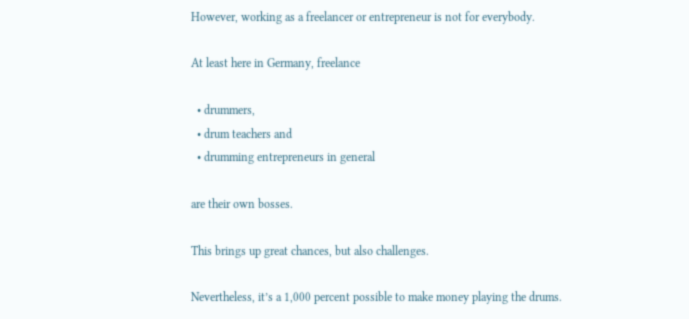However, working as a freelancer or entrepreneur is not for everybody.

At least here in Germany, freelance

  • drummers,
  • drum teachers and
  • drumming entrepreneurs in general

are their own bosses.

This brings up great chances, but also challenges.

Nevertheless, it’s a 1,000 percent possible to make money playing the drums.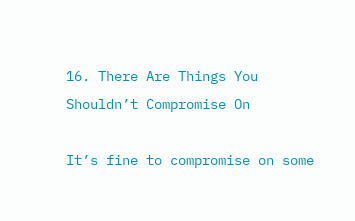16. There Are Things You Shouldn’t Compromise On

It’s fine to compromise on some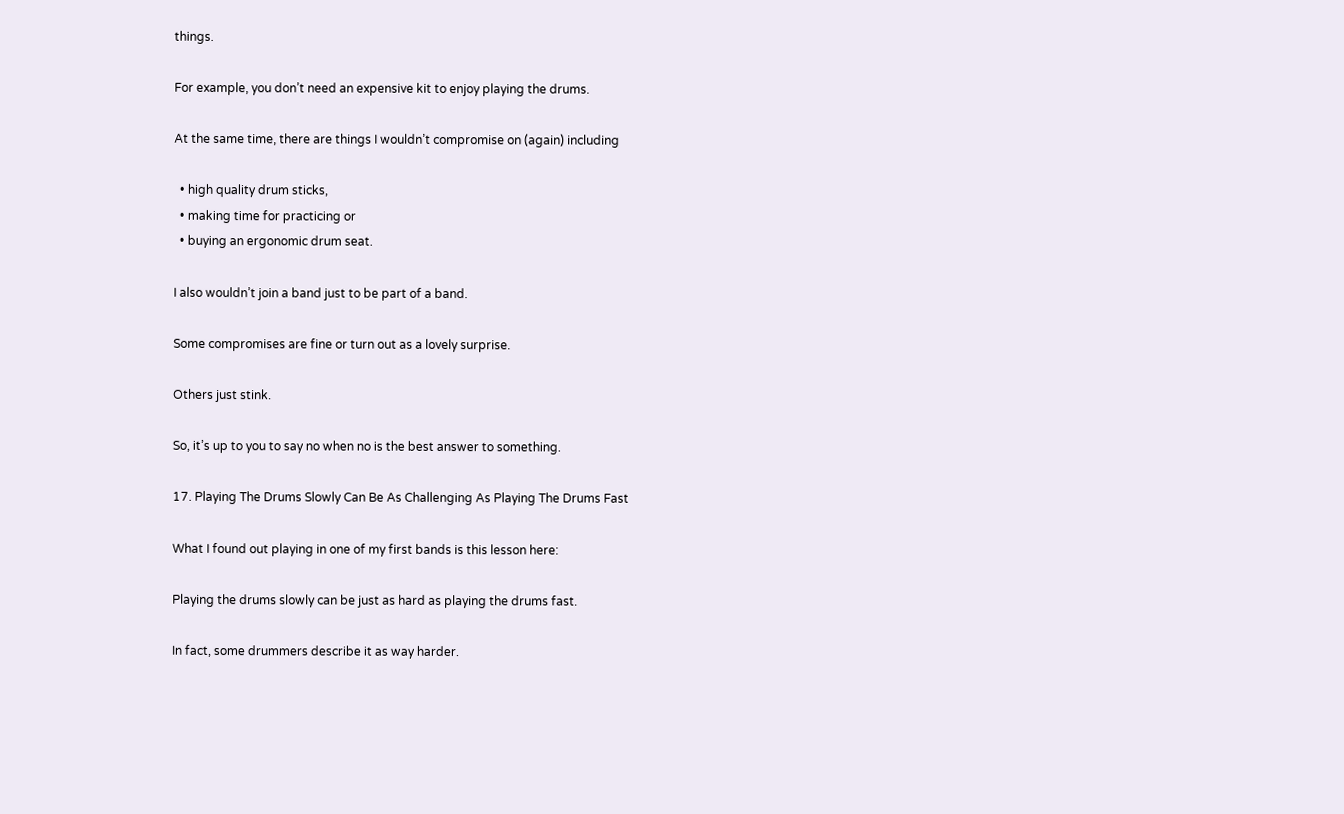things.

For example, you don’t need an expensive kit to enjoy playing the drums.

At the same time, there are things I wouldn’t compromise on (again) including

  • high quality drum sticks,
  • making time for practicing or
  • buying an ergonomic drum seat.

I also wouldn’t join a band just to be part of a band.

Some compromises are fine or turn out as a lovely surprise.

Others just stink.

So, it’s up to you to say no when no is the best answer to something.

17. Playing The Drums Slowly Can Be As Challenging As Playing The Drums Fast

What I found out playing in one of my first bands is this lesson here:

Playing the drums slowly can be just as hard as playing the drums fast.

In fact, some drummers describe it as way harder.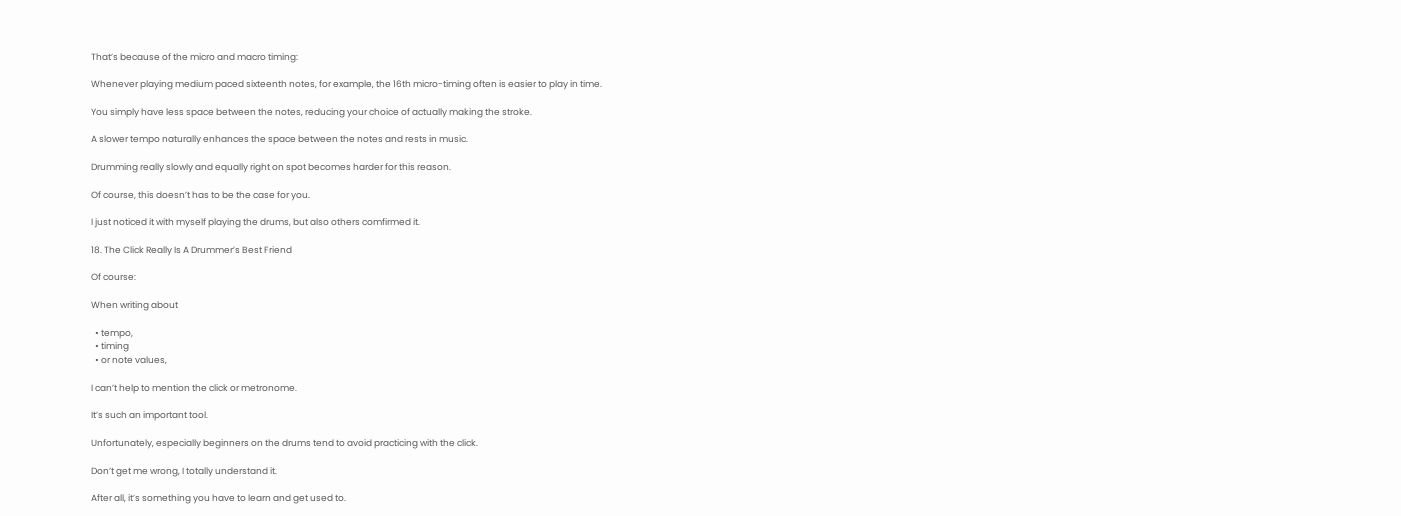That’s because of the micro and macro timing:

Whenever playing medium paced sixteenth notes, for example, the 16th micro-timing often is easier to play in time.

You simply have less space between the notes, reducing your choice of actually making the stroke.

A slower tempo naturally enhances the space between the notes and rests in music.

Drumming really slowly and equally right on spot becomes harder for this reason.

Of course, this doesn’t has to be the case for you.

I just noticed it with myself playing the drums, but also others comfirmed it.

18. The Click Really Is A Drummer’s Best Friend

Of course:

When writing about

  • tempo,
  • timing
  • or note values,

I can’t help to mention the click or metronome.

It’s such an important tool.

Unfortunately, especially beginners on the drums tend to avoid practicing with the click.

Don’t get me wrong, I totally understand it.

After all, it’s something you have to learn and get used to.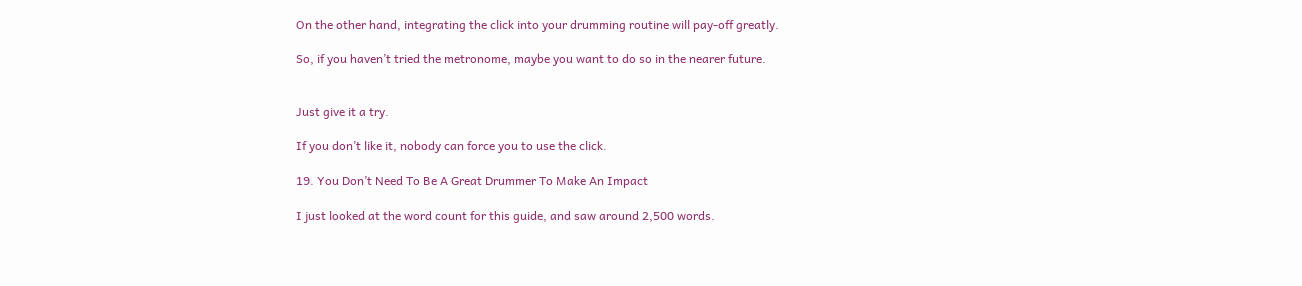On the other hand, integrating the click into your drumming routine will pay-off greatly.

So, if you haven’t tried the metronome, maybe you want to do so in the nearer future.


Just give it a try.

If you don’t like it, nobody can force you to use the click.

19. You Don’t Need To Be A Great Drummer To Make An Impact

I just looked at the word count for this guide, and saw around 2,500 words.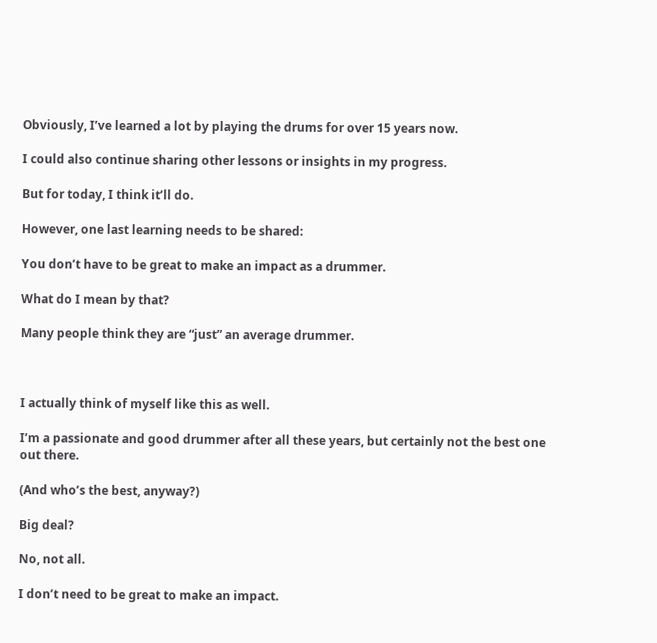Obviously, I’ve learned a lot by playing the drums for over 15 years now.

I could also continue sharing other lessons or insights in my progress.

But for today, I think it’ll do.

However, one last learning needs to be shared:

You don’t have to be great to make an impact as a drummer.

What do I mean by that?

Many people think they are “just” an average drummer.



I actually think of myself like this as well.

I’m a passionate and good drummer after all these years, but certainly not the best one out there.

(And who’s the best, anyway?)

Big deal?

No, not all.

I don’t need to be great to make an impact.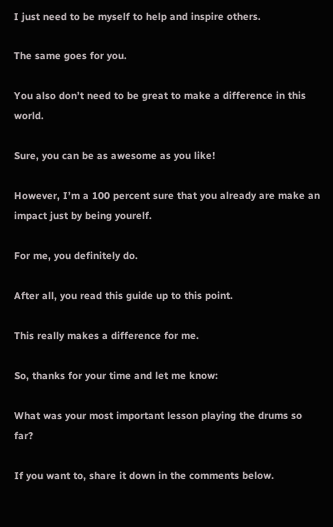I just need to be myself to help and inspire others.

The same goes for you.

You also don’t need to be great to make a difference in this world.

Sure, you can be as awesome as you like!

However, I’m a 100 percent sure that you already are make an impact just by being yourelf.

For me, you definitely do.

After all, you read this guide up to this point.

This really makes a difference for me.

So, thanks for your time and let me know:

What was your most important lesson playing the drums so far?

If you want to, share it down in the comments below.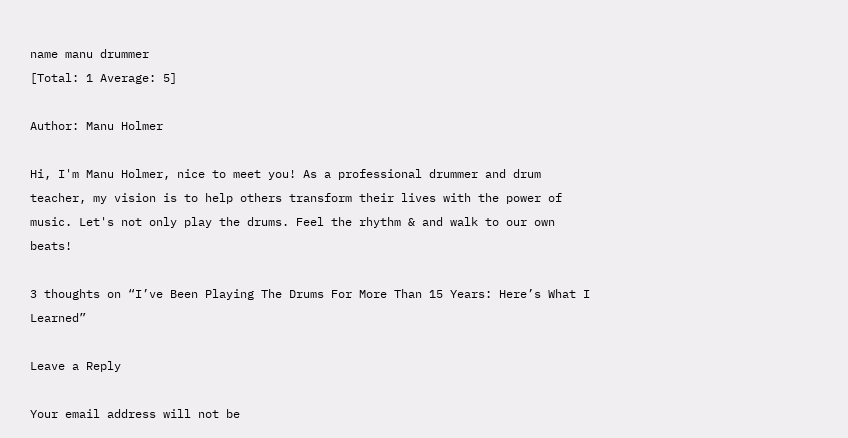name manu drummer
[Total: 1 Average: 5]

Author: Manu Holmer

Hi, I'm Manu Holmer, nice to meet you! As a professional drummer and drum teacher, my vision is to help others transform their lives with the power of music. Let's not only play the drums. Feel the rhythm & and walk to our own beats!

3 thoughts on “I’ve Been Playing The Drums For More Than 15 Years: Here’s What I Learned”

Leave a Reply

Your email address will not be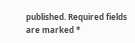published. Required fields are marked *